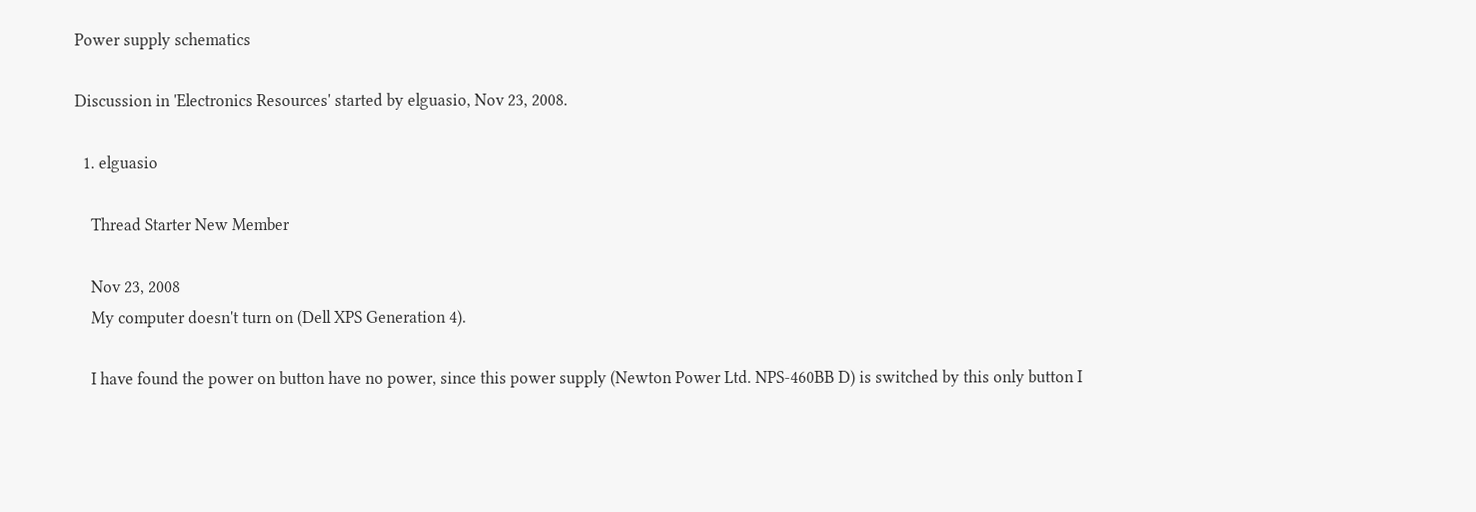Power supply schematics

Discussion in 'Electronics Resources' started by elguasio, Nov 23, 2008.

  1. elguasio

    Thread Starter New Member

    Nov 23, 2008
    My computer doesn't turn on (Dell XPS Generation 4).

    I have found the power on button have no power, since this power supply (Newton Power Ltd. NPS-460BB D) is switched by this only button I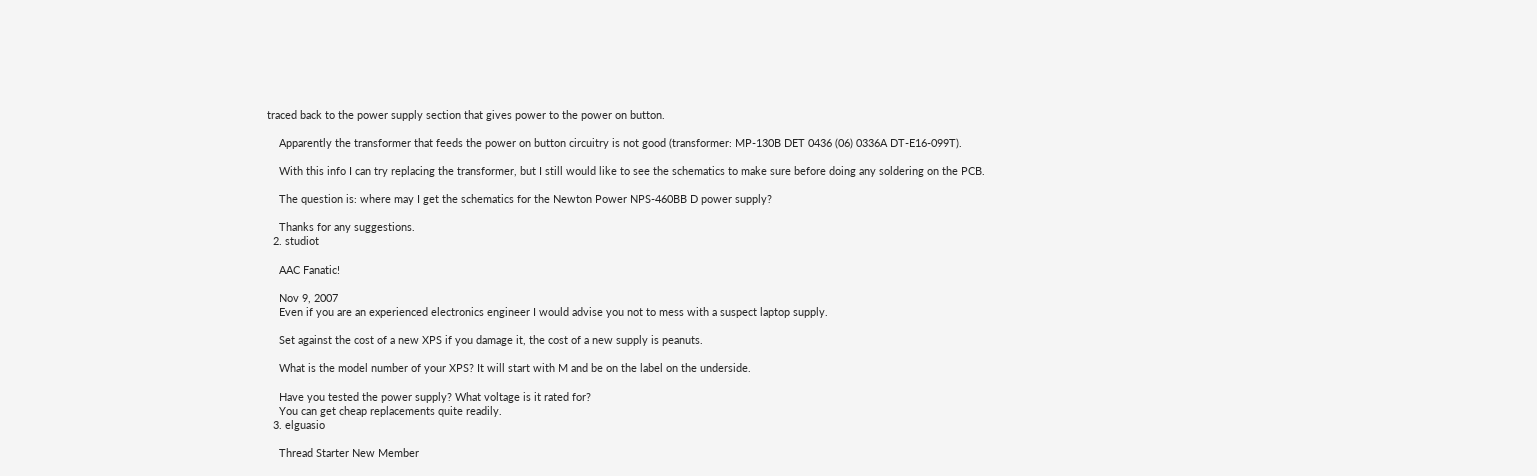traced back to the power supply section that gives power to the power on button.

    Apparently the transformer that feeds the power on button circuitry is not good (transformer: MP-130B DET 0436 (06) 0336A DT-E16-099T).

    With this info I can try replacing the transformer, but I still would like to see the schematics to make sure before doing any soldering on the PCB.

    The question is: where may I get the schematics for the Newton Power NPS-460BB D power supply?

    Thanks for any suggestions.
  2. studiot

    AAC Fanatic!

    Nov 9, 2007
    Even if you are an experienced electronics engineer I would advise you not to mess with a suspect laptop supply.

    Set against the cost of a new XPS if you damage it, the cost of a new supply is peanuts.

    What is the model number of your XPS? It will start with M and be on the label on the underside.

    Have you tested the power supply? What voltage is it rated for?
    You can get cheap replacements quite readily.
  3. elguasio

    Thread Starter New Member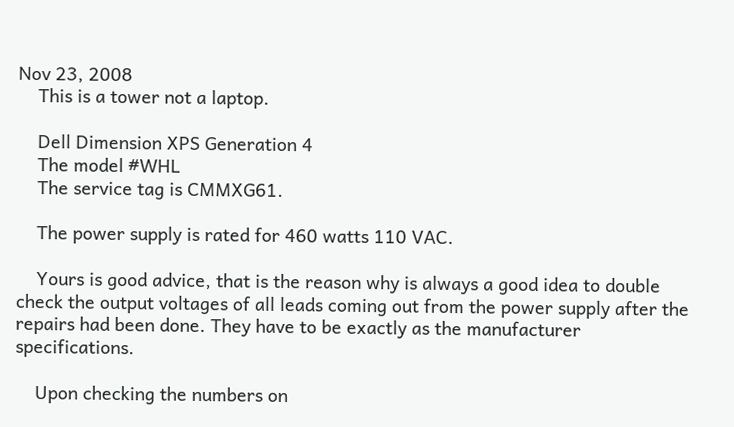Nov 23, 2008
    This is a tower not a laptop.

    Dell Dimension XPS Generation 4
    The model #WHL
    The service tag is CMMXG61.

    The power supply is rated for 460 watts 110 VAC.

    Yours is good advice, that is the reason why is always a good idea to double check the output voltages of all leads coming out from the power supply after the repairs had been done. They have to be exactly as the manufacturer specifications.

    Upon checking the numbers on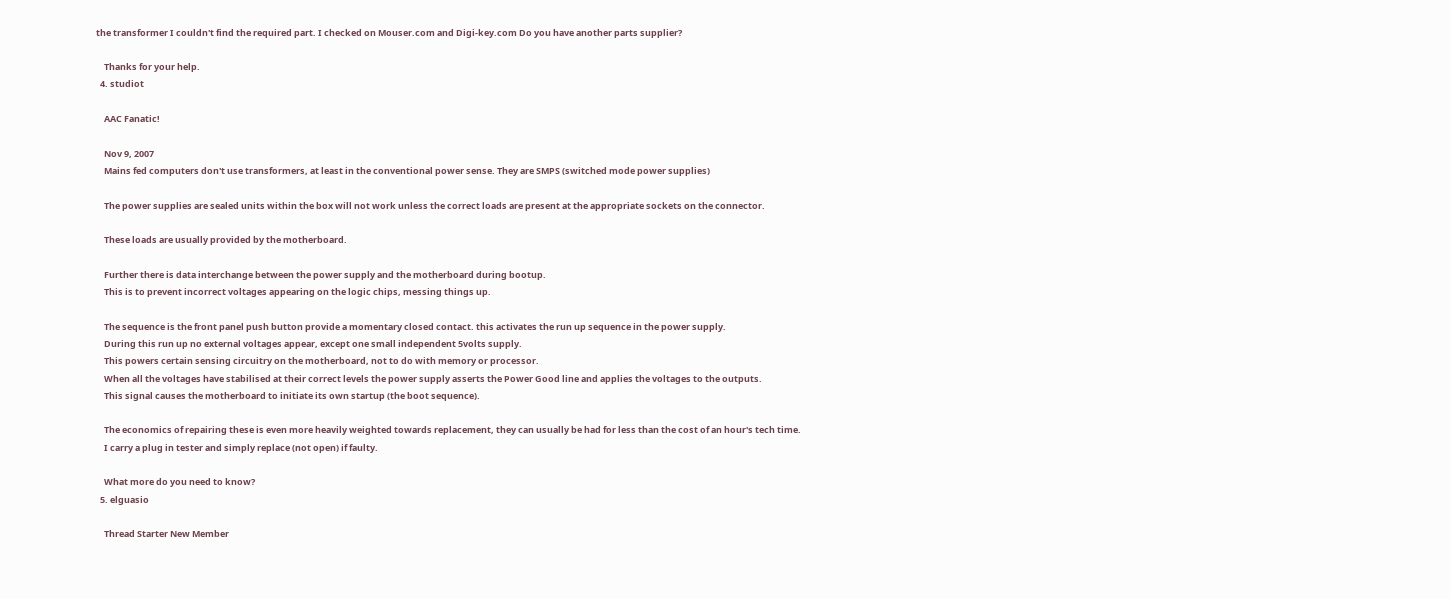the transformer I couldn't find the required part. I checked on Mouser.com and Digi-key.com Do you have another parts supplier?

    Thanks for your help.
  4. studiot

    AAC Fanatic!

    Nov 9, 2007
    Mains fed computers don't use transformers, at least in the conventional power sense. They are SMPS (switched mode power supplies)

    The power supplies are sealed units within the box will not work unless the correct loads are present at the appropriate sockets on the connector.

    These loads are usually provided by the motherboard.

    Further there is data interchange between the power supply and the motherboard during bootup.
    This is to prevent incorrect voltages appearing on the logic chips, messing things up.

    The sequence is the front panel push button provide a momentary closed contact. this activates the run up sequence in the power supply.
    During this run up no external voltages appear, except one small independent 5volts supply.
    This powers certain sensing circuitry on the motherboard, not to do with memory or processor.
    When all the voltages have stabilised at their correct levels the power supply asserts the Power Good line and applies the voltages to the outputs.
    This signal causes the motherboard to initiate its own startup (the boot sequence).

    The economics of repairing these is even more heavily weighted towards replacement, they can usually be had for less than the cost of an hour's tech time.
    I carry a plug in tester and simply replace (not open) if faulty.

    What more do you need to know?
  5. elguasio

    Thread Starter New Member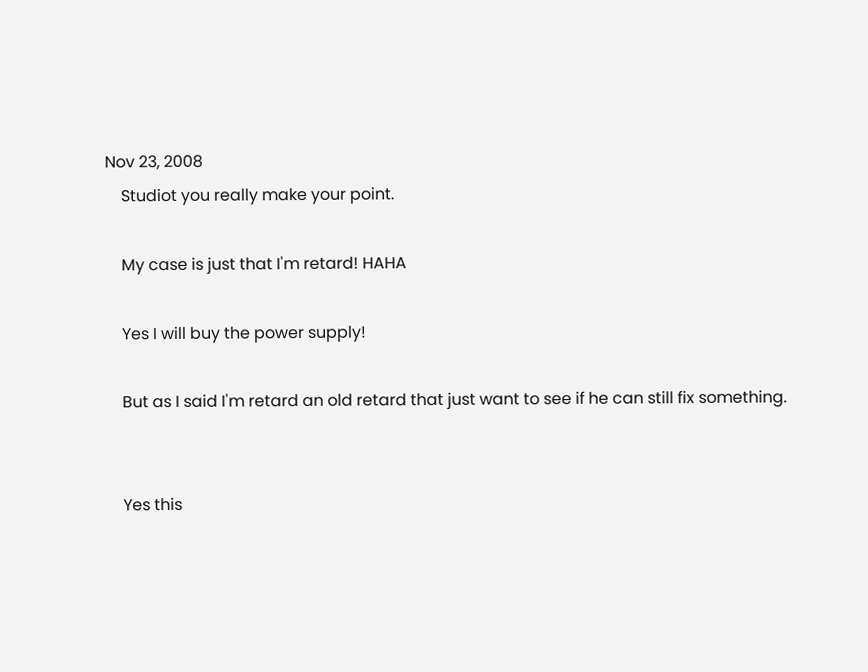Nov 23, 2008
    Studiot you really make your point.

    My case is just that I'm retard! HAHA

    Yes I will buy the power supply!

    But as I said I'm retard an old retard that just want to see if he can still fix something.


    Yes this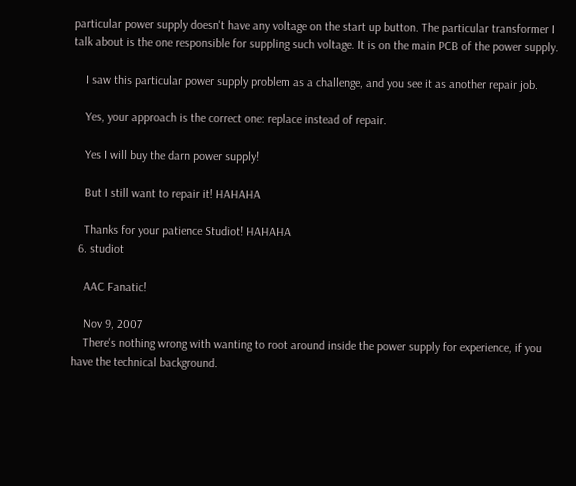particular power supply doesn't have any voltage on the start up button. The particular transformer I talk about is the one responsible for suppling such voltage. It is on the main PCB of the power supply.

    I saw this particular power supply problem as a challenge, and you see it as another repair job.

    Yes, your approach is the correct one: replace instead of repair.

    Yes I will buy the darn power supply!

    But I still want to repair it! HAHAHA

    Thanks for your patience Studiot! HAHAHA
  6. studiot

    AAC Fanatic!

    Nov 9, 2007
    There's nothing wrong with wanting to root around inside the power supply for experience, if you have the technical background.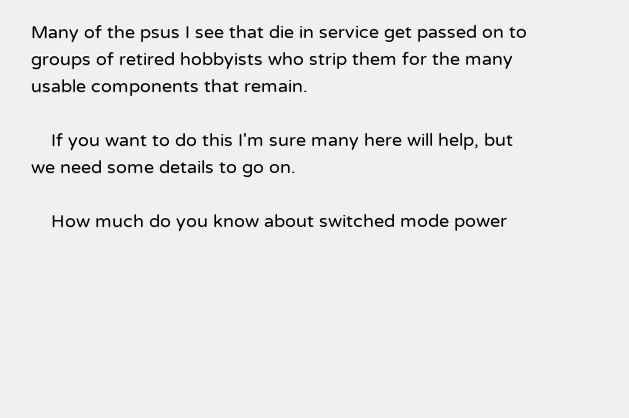Many of the psus I see that die in service get passed on to groups of retired hobbyists who strip them for the many usable components that remain.

    If you want to do this I'm sure many here will help, but we need some details to go on.

    How much do you know about switched mode power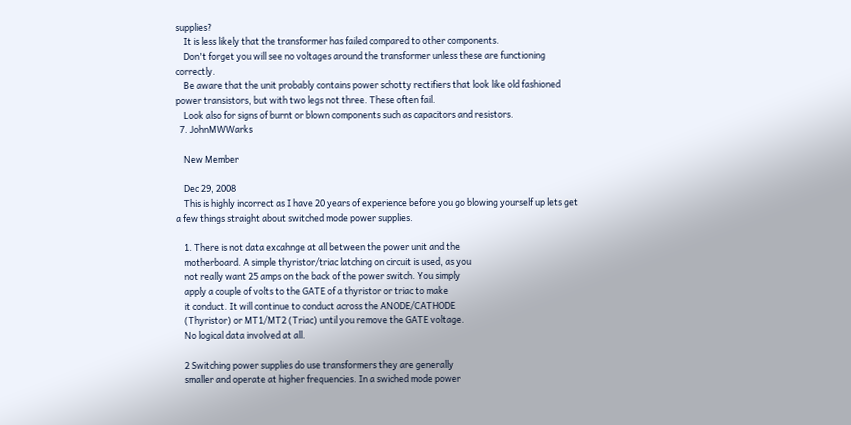supplies?
    It is less likely that the transformer has failed compared to other components.
    Don't forget you will see no voltages around the transformer unless these are functioning correctly.
    Be aware that the unit probably contains power schotty rectifiers that look like old fashioned power transistors, but with two legs not three. These often fail.
    Look also for signs of burnt or blown components such as capacitors and resistors.
  7. JohnMWWarks

    New Member

    Dec 29, 2008
    This is highly incorrect as I have 20 years of experience before you go blowing yourself up lets get a few things straight about switched mode power supplies.

    1. There is not data excahnge at all between the power unit and the
    motherboard. A simple thyristor/triac latching on circuit is used, as you
    not really want 25 amps on the back of the power switch. You simply
    apply a couple of volts to the GATE of a thyristor or triac to make
    it conduct. It will continue to conduct across the ANODE/CATHODE
    (Thyristor) or MT1/MT2 (Triac) until you remove the GATE voltage.
    No logical data involved at all.

    2 Switching power supplies do use transformers they are generally
    smaller and operate at higher frequencies. In a swiched mode power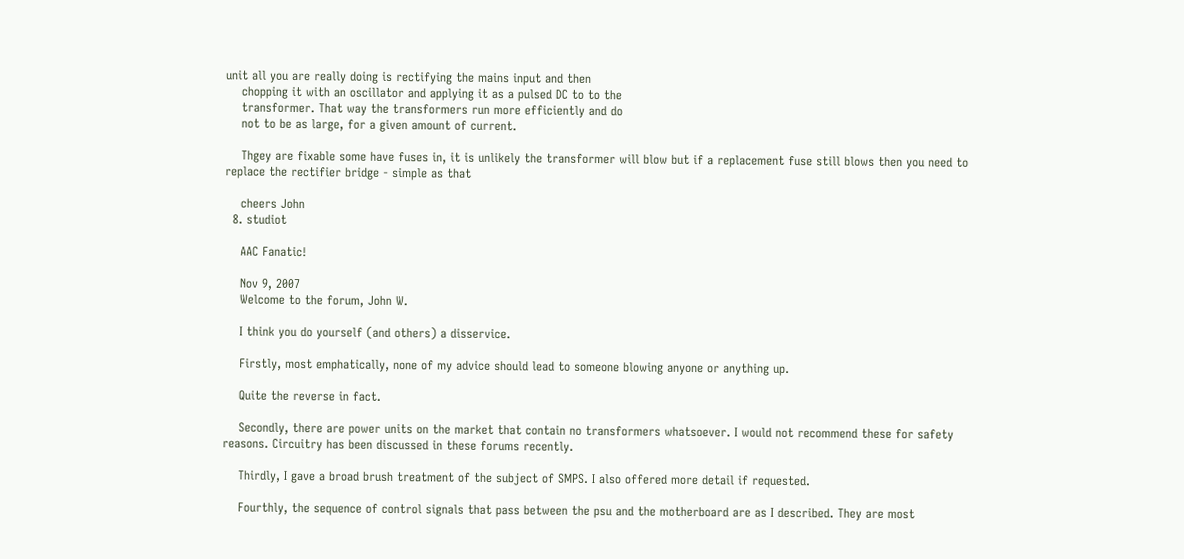unit all you are really doing is rectifying the mains input and then
    chopping it with an oscillator and applying it as a pulsed DC to to the
    transformer. That way the transformers run more efficiently and do
    not to be as large, for a given amount of current.

    Thgey are fixable some have fuses in, it is unlikely the transformer will blow but if a replacement fuse still blows then you need to replace the rectifier bridge - simple as that

    cheers John
  8. studiot

    AAC Fanatic!

    Nov 9, 2007
    Welcome to the forum, John W.

    I think you do yourself (and others) a disservice.

    Firstly, most emphatically, none of my advice should lead to someone blowing anyone or anything up.

    Quite the reverse in fact.

    Secondly, there are power units on the market that contain no transformers whatsoever. I would not recommend these for safety reasons. Circuitry has been discussed in these forums recently.

    Thirdly, I gave a broad brush treatment of the subject of SMPS. I also offered more detail if requested.

    Fourthly, the sequence of control signals that pass between the psu and the motherboard are as I described. They are most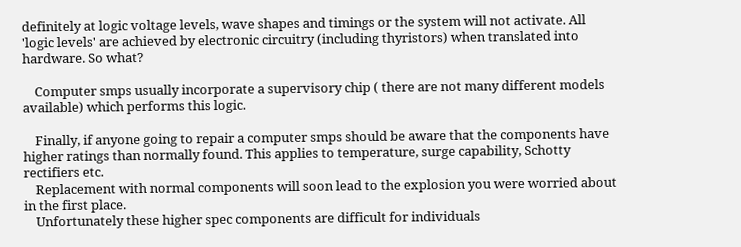definitely at logic voltage levels, wave shapes and timings or the system will not activate. All 'logic levels' are achieved by electronic circuitry (including thyristors) when translated into hardware. So what?

    Computer smps usually incorporate a supervisory chip ( there are not many different models available) which performs this logic.

    Finally, if anyone going to repair a computer smps should be aware that the components have higher ratings than normally found. This applies to temperature, surge capability, Schotty rectifiers etc.
    Replacement with normal components will soon lead to the explosion you were worried about in the first place.
    Unfortunately these higher spec components are difficult for individuals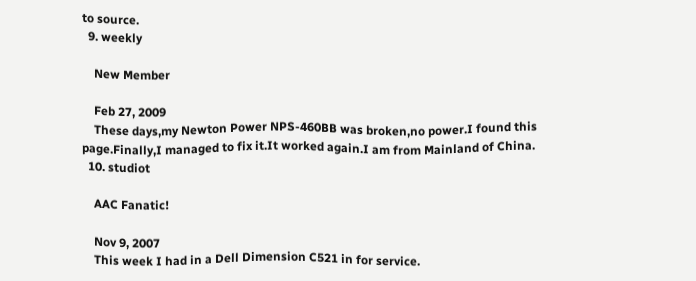to source.
  9. weekly

    New Member

    Feb 27, 2009
    These days,my Newton Power NPS-460BB was broken,no power.I found this page.Finally,I managed to fix it.It worked again.I am from Mainland of China.
  10. studiot

    AAC Fanatic!

    Nov 9, 2007
    This week I had in a Dell Dimension C521 in for service.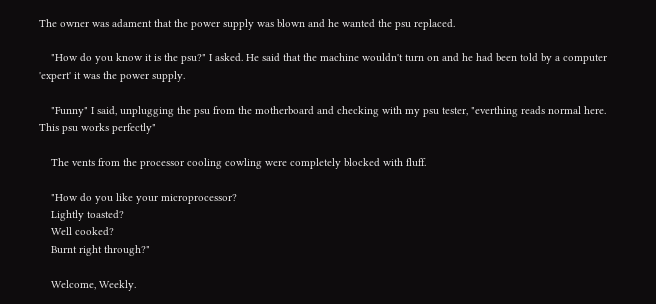The owner was adament that the power supply was blown and he wanted the psu replaced.

    "How do you know it is the psu?" I asked. He said that the machine wouldn't turn on and he had been told by a computer 'expert' it was the power supply.

    "Funny" I said, unplugging the psu from the motherboard and checking with my psu tester, "everthing reads normal here. This psu works perfectly"

    The vents from the processor cooling cowling were completely blocked with fluff.

    "How do you like your microprocessor?
    Lightly toasted?
    Well cooked?
    Burnt right through?"

    Welcome, Weekly.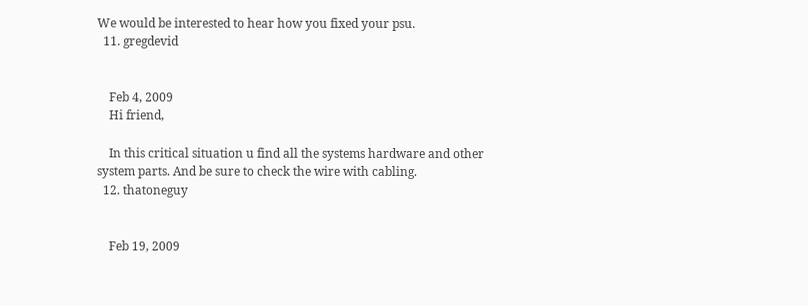We would be interested to hear how you fixed your psu.
  11. gregdevid


    Feb 4, 2009
    Hi friend,

    In this critical situation u find all the systems hardware and other system parts. And be sure to check the wire with cabling.
  12. thatoneguy


    Feb 19, 2009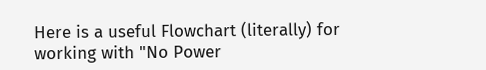Here is a useful Flowchart (literally) for working with "No Power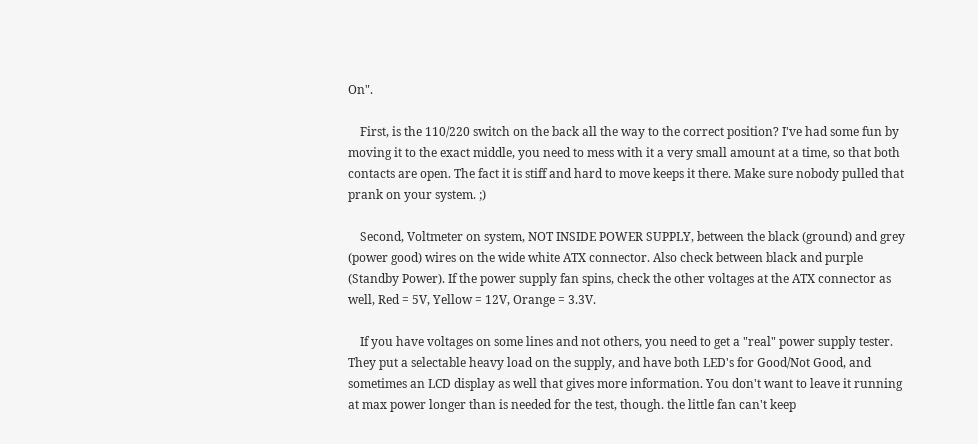On".

    First, is the 110/220 switch on the back all the way to the correct position? I've had some fun by moving it to the exact middle, you need to mess with it a very small amount at a time, so that both contacts are open. The fact it is stiff and hard to move keeps it there. Make sure nobody pulled that prank on your system. ;)

    Second, Voltmeter on system, NOT INSIDE POWER SUPPLY, between the black (ground) and grey (power good) wires on the wide white ATX connector. Also check between black and purple (Standby Power). If the power supply fan spins, check the other voltages at the ATX connector as well, Red = 5V, Yellow = 12V, Orange = 3.3V.

    If you have voltages on some lines and not others, you need to get a "real" power supply tester. They put a selectable heavy load on the supply, and have both LED's for Good/Not Good, and sometimes an LCD display as well that gives more information. You don't want to leave it running at max power longer than is needed for the test, though. the little fan can't keep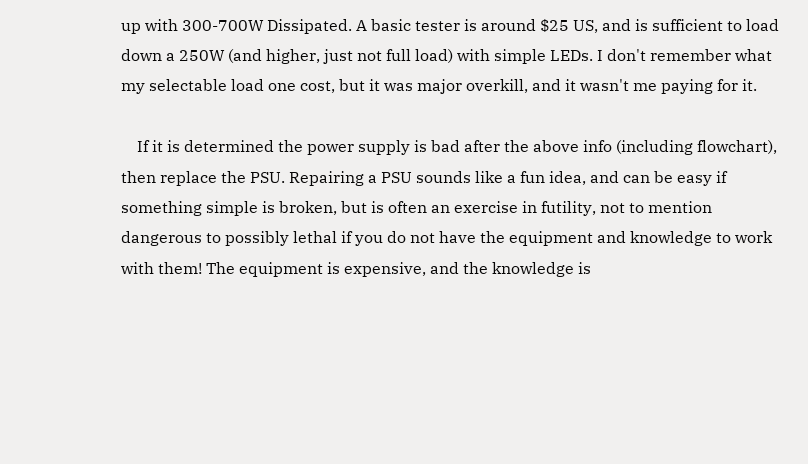up with 300-700W Dissipated. A basic tester is around $25 US, and is sufficient to load down a 250W (and higher, just not full load) with simple LEDs. I don't remember what my selectable load one cost, but it was major overkill, and it wasn't me paying for it.

    If it is determined the power supply is bad after the above info (including flowchart), then replace the PSU. Repairing a PSU sounds like a fun idea, and can be easy if something simple is broken, but is often an exercise in futility, not to mention dangerous to possibly lethal if you do not have the equipment and knowledge to work with them! The equipment is expensive, and the knowledge is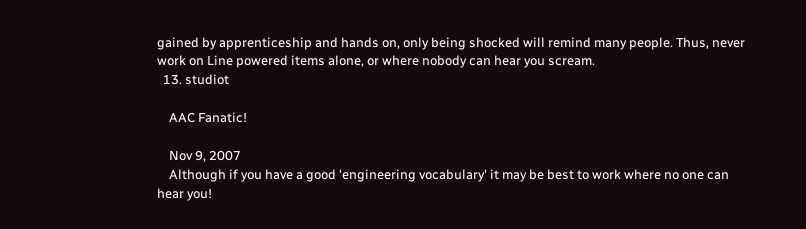gained by apprenticeship and hands on, only being shocked will remind many people. Thus, never work on Line powered items alone, or where nobody can hear you scream.
  13. studiot

    AAC Fanatic!

    Nov 9, 2007
    Although if you have a good 'engineering vocabulary' it may be best to work where no one can hear you!